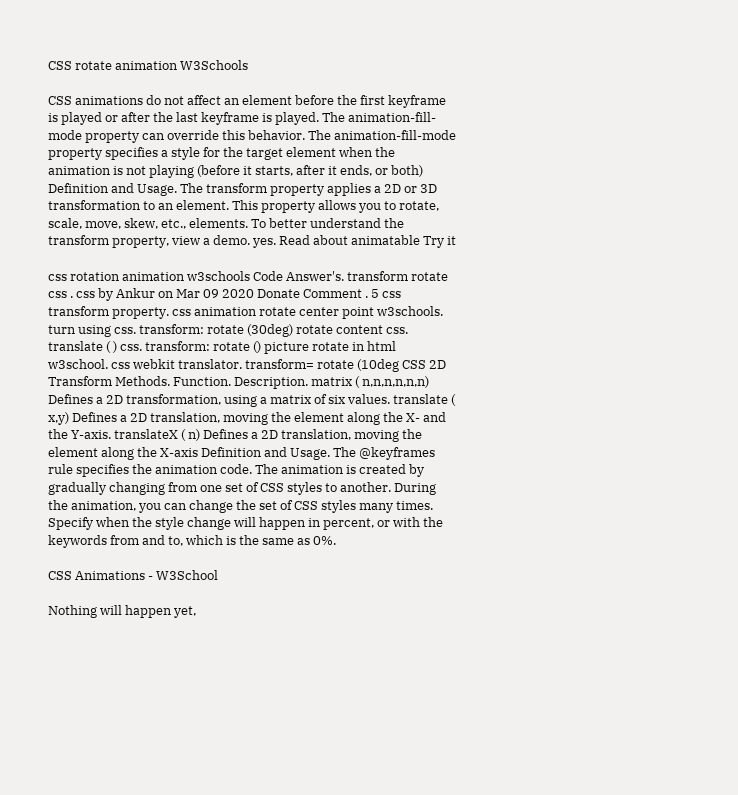CSS rotate animation W3Schools

CSS animations do not affect an element before the first keyframe is played or after the last keyframe is played. The animation-fill-mode property can override this behavior. The animation-fill-mode property specifies a style for the target element when the animation is not playing (before it starts, after it ends, or both) Definition and Usage. The transform property applies a 2D or 3D transformation to an element. This property allows you to rotate, scale, move, skew, etc., elements. To better understand the transform property, view a demo. yes. Read about animatable Try it

css rotation animation w3schools Code Answer's. transform rotate css . css by Ankur on Mar 09 2020 Donate Comment . 5 css transform property. css animation rotate center point w3schools. turn using css. transform: rotate (30deg) rotate content css. translate ( ) css. transform: rotate () picture rotate in html w3school. css webkit translator. transform= rotate (10deg CSS 2D Transform Methods. Function. Description. matrix ( n,n,n,n,n,n) Defines a 2D transformation, using a matrix of six values. translate ( x,y) Defines a 2D translation, moving the element along the X- and the Y-axis. translateX ( n) Defines a 2D translation, moving the element along the X-axis Definition and Usage. The @keyframes rule specifies the animation code. The animation is created by gradually changing from one set of CSS styles to another. During the animation, you can change the set of CSS styles many times. Specify when the style change will happen in percent, or with the keywords from and to, which is the same as 0%.

CSS Animations - W3School

Nothing will happen yet,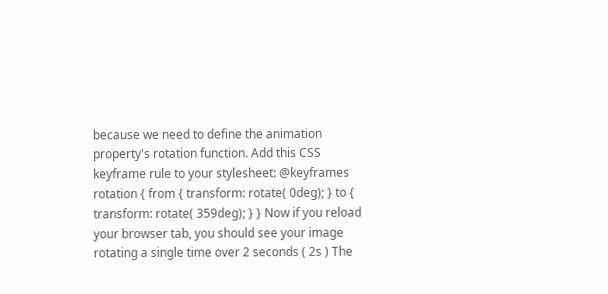because we need to define the animation property's rotation function. Add this CSS keyframe rule to your stylesheet: @keyframes rotation { from { transform: rotate( 0deg); } to { transform: rotate( 359deg); } } Now if you reload your browser tab, you should see your image rotating a single time over 2 seconds ( 2s ) The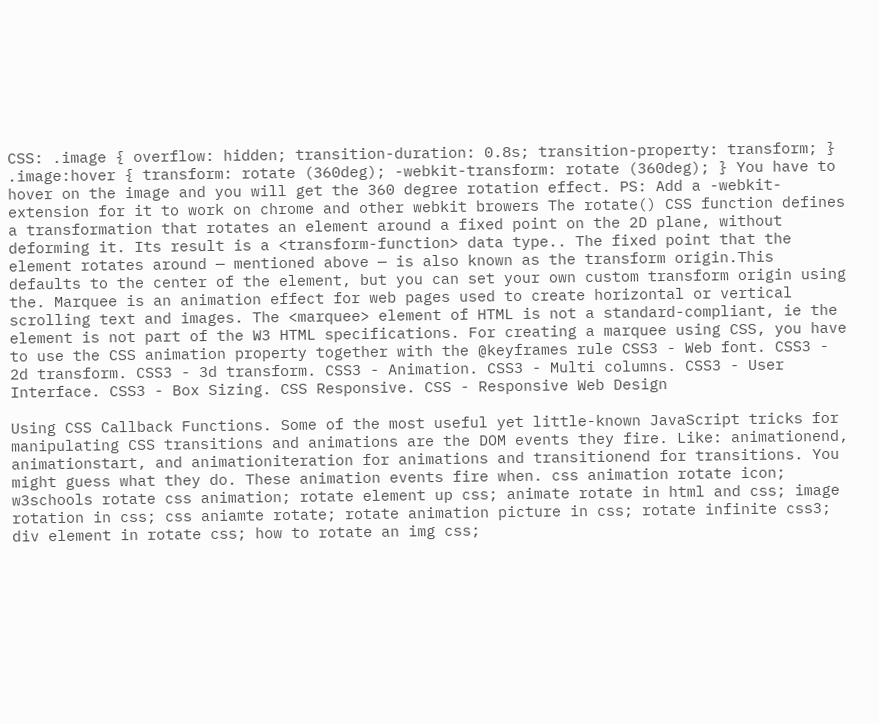CSS: .image { overflow: hidden; transition-duration: 0.8s; transition-property: transform; } .image:hover { transform: rotate (360deg); -webkit-transform: rotate (360deg); } You have to hover on the image and you will get the 360 degree rotation effect. PS: Add a -webkit- extension for it to work on chrome and other webkit browers The rotate() CSS function defines a transformation that rotates an element around a fixed point on the 2D plane, without deforming it. Its result is a <transform-function> data type.. The fixed point that the element rotates around — mentioned above — is also known as the transform origin.This defaults to the center of the element, but you can set your own custom transform origin using the. Marquee is an animation effect for web pages used to create horizontal or vertical scrolling text and images. The <marquee> element of HTML is not a standard-compliant, ie the element is not part of the W3 HTML specifications. For creating a marquee using CSS, you have to use the CSS animation property together with the @keyframes rule CSS3 - Web font. CSS3 - 2d transform. CSS3 - 3d transform. CSS3 - Animation. CSS3 - Multi columns. CSS3 - User Interface. CSS3 - Box Sizing. CSS Responsive. CSS - Responsive Web Design

Using CSS Callback Functions. Some of the most useful yet little-known JavaScript tricks for manipulating CSS transitions and animations are the DOM events they fire. Like: animationend, animationstart, and animationiteration for animations and transitionend for transitions. You might guess what they do. These animation events fire when. css animation rotate icon; w3schools rotate css animation; rotate element up css; animate rotate in html and css; image rotation in css; css aniamte rotate; rotate animation picture in css; rotate infinite css3; div element in rotate css; how to rotate an img css;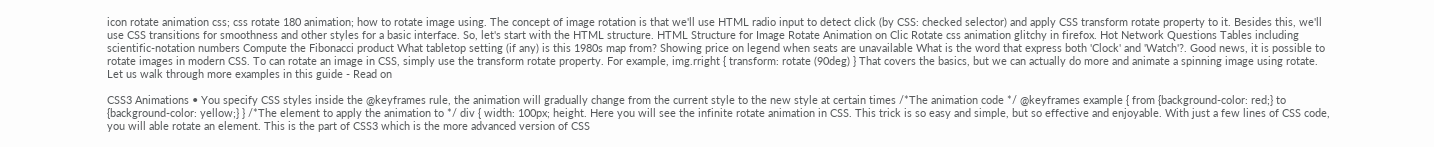icon rotate animation css; css rotate 180 animation; how to rotate image using. The concept of image rotation is that we'll use HTML radio input to detect click (by CSS: checked selector) and apply CSS transform rotate property to it. Besides this, we'll use CSS transitions for smoothness and other styles for a basic interface. So, let's start with the HTML structure. HTML Structure for Image Rotate Animation on Clic Rotate css animation glitchy in firefox. Hot Network Questions Tables including scientific-notation numbers Compute the Fibonacci product What tabletop setting (if any) is this 1980s map from? Showing price on legend when seats are unavailable What is the word that express both 'Clock' and 'Watch'?. Good news, it is possible to rotate images in modern CSS. To can rotate an image in CSS, simply use the transform rotate property. For example, img.rright { transform: rotate (90deg) } That covers the basics, but we can actually do more and animate a spinning image using rotate. Let us walk through more examples in this guide - Read on

CSS3 Animations • You specify CSS styles inside the @keyframes rule, the animation will gradually change from the current style to the new style at certain times /*The animation code */ @keyframes example { from {background-color: red;} to {background-color: yellow;} } /*The element to apply the animation to */ div { width: 100px; height. Here you will see the infinite rotate animation in CSS. This trick is so easy and simple, but so effective and enjoyable. With just a few lines of CSS code, you will able rotate an element. This is the part of CSS3 which is the more advanced version of CSS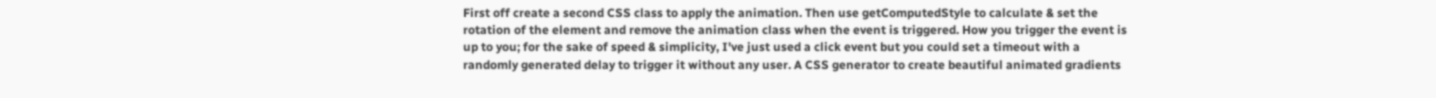First off create a second CSS class to apply the animation. Then use getComputedStyle to calculate & set the rotation of the element and remove the animation class when the event is triggered. How you trigger the event is up to you; for the sake of speed & simplicity, I've just used a click event but you could set a timeout with a randomly generated delay to trigger it without any user. A CSS generator to create beautiful animated gradients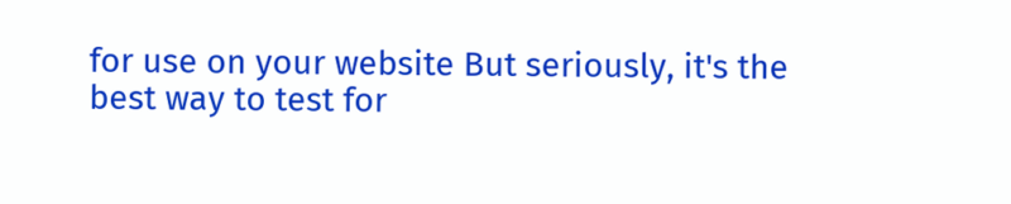for use on your website But seriously, it's the best way to test for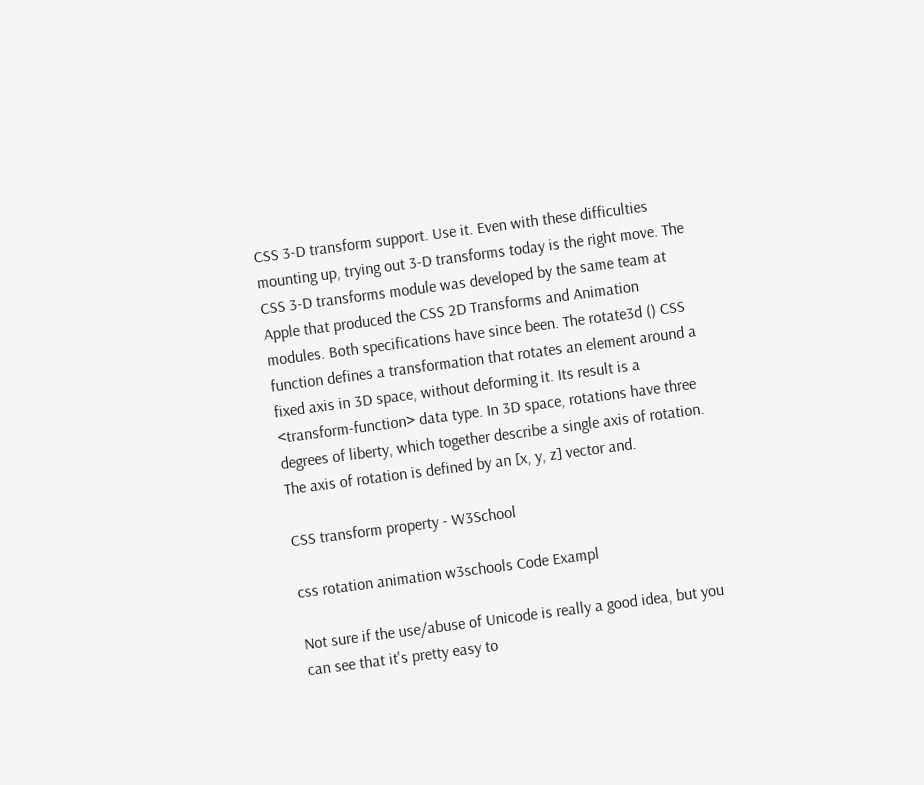CSS 3-D transform support. Use it. Even with these difficulties mounting up, trying out 3-D transforms today is the right move. The CSS 3-D transforms module was developed by the same team at Apple that produced the CSS 2D Transforms and Animation modules. Both specifications have since been. The rotate3d () CSS function defines a transformation that rotates an element around a fixed axis in 3D space, without deforming it. Its result is a <transform-function> data type. In 3D space, rotations have three degrees of liberty, which together describe a single axis of rotation. The axis of rotation is defined by an [x, y, z] vector and.

CSS transform property - W3School

css rotation animation w3schools Code Exampl

Not sure if the use/abuse of Unicode is really a good idea, but you can see that it's pretty easy to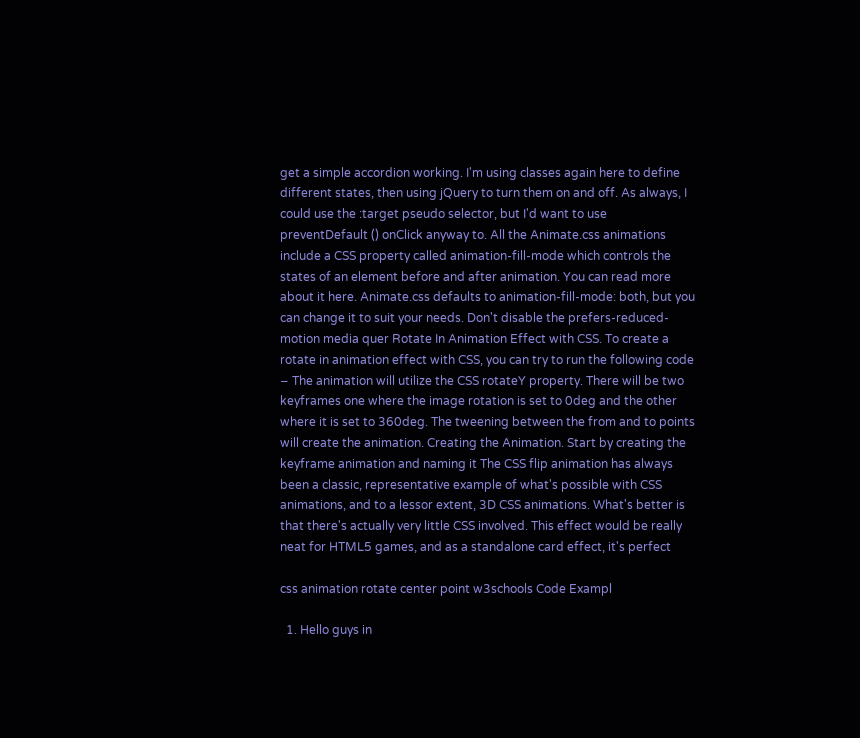get a simple accordion working. I'm using classes again here to define different states, then using jQuery to turn them on and off. As always, I could use the :target pseudo selector, but I'd want to use preventDefault () onClick anyway to. All the Animate.css animations include a CSS property called animation-fill-mode which controls the states of an element before and after animation. You can read more about it here. Animate.css defaults to animation-fill-mode: both, but you can change it to suit your needs. Don't disable the prefers-reduced-motion media quer Rotate In Animation Effect with CSS. To create a rotate in animation effect with CSS, you can try to run the following code − The animation will utilize the CSS rotateY property. There will be two keyframes one where the image rotation is set to 0deg and the other where it is set to 360deg. The tweening between the from and to points will create the animation. Creating the Animation. Start by creating the keyframe animation and naming it The CSS flip animation has always been a classic, representative example of what's possible with CSS animations, and to a lessor extent, 3D CSS animations. What's better is that there's actually very little CSS involved. This effect would be really neat for HTML5 games, and as a standalone card effect, it's perfect

css animation rotate center point w3schools Code Exampl

  1. Hello guys in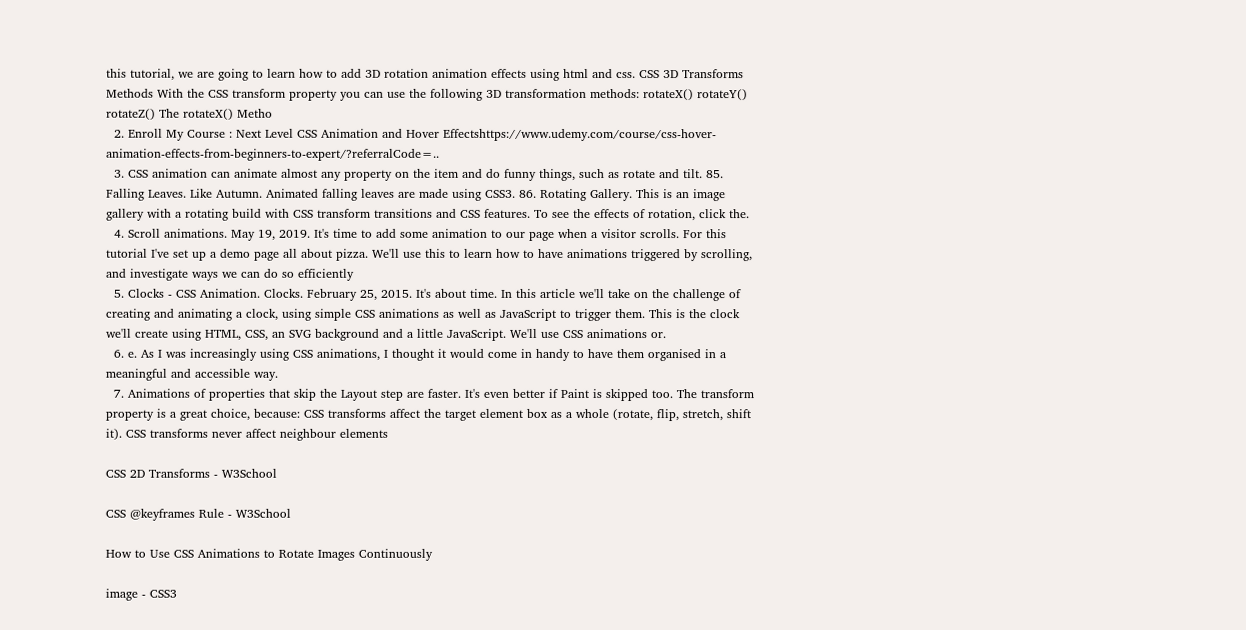this tutorial, we are going to learn how to add 3D rotation animation effects using html and css. CSS 3D Transforms Methods With the CSS transform property you can use the following 3D transformation methods: rotateX() rotateY() rotateZ() The rotateX() Metho
  2. Enroll My Course : Next Level CSS Animation and Hover Effectshttps://www.udemy.com/course/css-hover-animation-effects-from-beginners-to-expert/?referralCode=..
  3. CSS animation can animate almost any property on the item and do funny things, such as rotate and tilt. 85. Falling Leaves. Like Autumn. Animated falling leaves are made using CSS3. 86. Rotating Gallery. This is an image gallery with a rotating build with CSS transform transitions and CSS features. To see the effects of rotation, click the.
  4. Scroll animations. May 19, 2019. It's time to add some animation to our page when a visitor scrolls. For this tutorial I've set up a demo page all about pizza. We'll use this to learn how to have animations triggered by scrolling, and investigate ways we can do so efficiently
  5. Clocks - CSS Animation. Clocks. February 25, 2015. It's about time. In this article we'll take on the challenge of creating and animating a clock, using simple CSS animations as well as JavaScript to trigger them. This is the clock we'll create using HTML, CSS, an SVG background and a little JavaScript. We'll use CSS animations or.
  6. e. As I was increasingly using CSS animations, I thought it would come in handy to have them organised in a meaningful and accessible way.
  7. Animations of properties that skip the Layout step are faster. It's even better if Paint is skipped too. The transform property is a great choice, because: CSS transforms affect the target element box as a whole (rotate, flip, stretch, shift it). CSS transforms never affect neighbour elements

CSS 2D Transforms - W3School

CSS @keyframes Rule - W3School

How to Use CSS Animations to Rotate Images Continuously

image - CSS3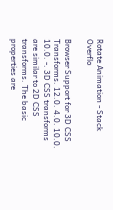Rotate Animation - Stack Overflo

Browser Support for 3D CSS Transforms. 12.0. 4.0. 10.0. 10.0. -. 3D CSS transforms are similar to 2D CSS transforms. The basic properties are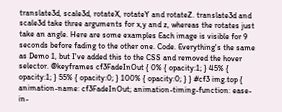translate3d, scale3d, rotateX, rotateY and rotateZ. translate3d and scale3d take three arguments for x,y and z, whereas the rotates just take an angle. Here are some examples Each image is visible for 9 seconds before fading to the other one. Code. Everything's the same as Demo 1, but I've added this to the CSS and removed the hover selector. @keyframes cf3FadeInOut { 0% { opacity:1; } 45% { opacity:1; } 55% { opacity:0; } 100% { opacity:0; } } #cf3 img.top { animation-name: cf3FadeInOut; animation-timing-function: ease-in-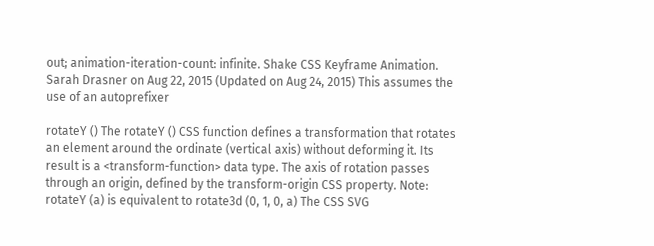out; animation-iteration-count: infinite. Shake CSS Keyframe Animation. Sarah Drasner on Aug 22, 2015 (Updated on Aug 24, 2015) This assumes the use of an autoprefixer

rotateY () The rotateY () CSS function defines a transformation that rotates an element around the ordinate (vertical axis) without deforming it. Its result is a <transform-function> data type. The axis of rotation passes through an origin, defined by the transform-origin CSS property. Note: rotateY (a) is equivalent to rotate3d (0, 1, 0, a) The CSS SVG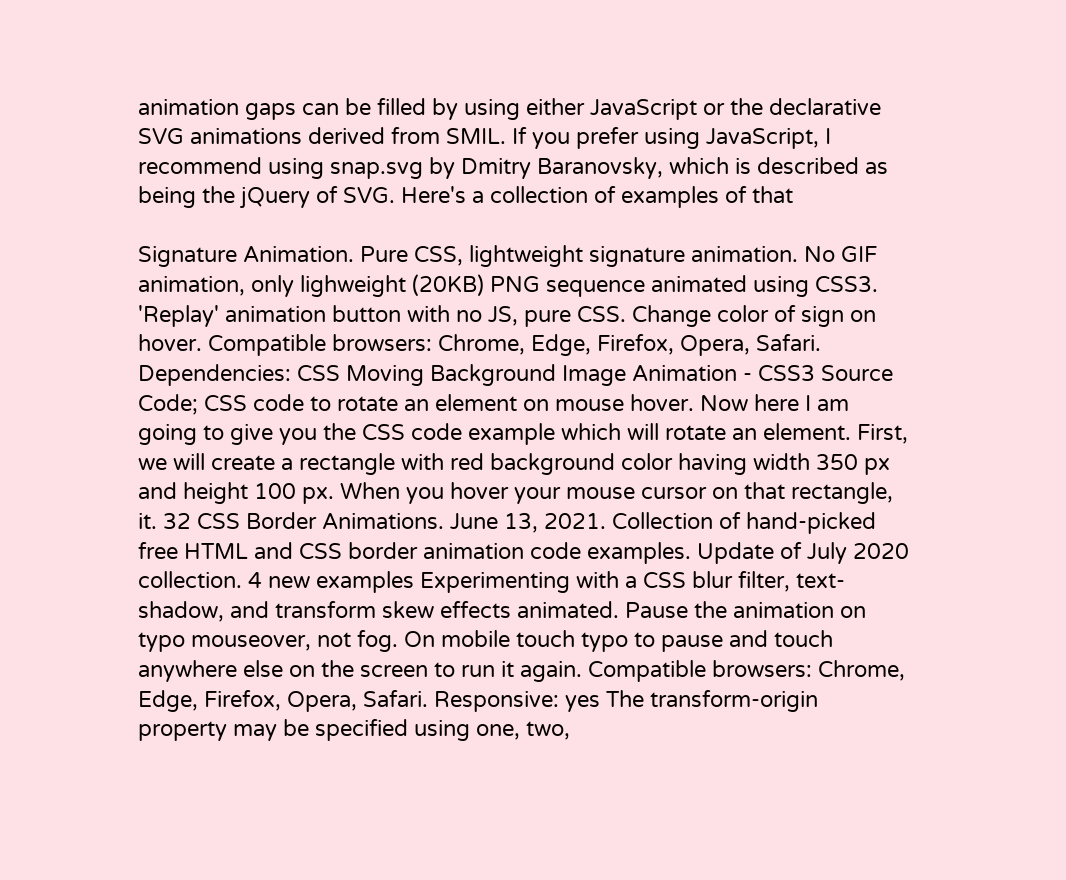animation gaps can be filled by using either JavaScript or the declarative SVG animations derived from SMIL. If you prefer using JavaScript, I recommend using snap.svg by Dmitry Baranovsky, which is described as being the jQuery of SVG. Here's a collection of examples of that

Signature Animation. Pure CSS, lightweight signature animation. No GIF animation, only lighweight (20KB) PNG sequence animated using CSS3. 'Replay' animation button with no JS, pure CSS. Change color of sign on hover. Compatible browsers: Chrome, Edge, Firefox, Opera, Safari. Dependencies: CSS Moving Background Image Animation - CSS3 Source Code; CSS code to rotate an element on mouse hover. Now here I am going to give you the CSS code example which will rotate an element. First, we will create a rectangle with red background color having width 350 px and height 100 px. When you hover your mouse cursor on that rectangle, it. 32 CSS Border Animations. June 13, 2021. Collection of hand-picked free HTML and CSS border animation code examples. Update of July 2020 collection. 4 new examples Experimenting with a CSS blur filter, text-shadow, and transform skew effects animated. Pause the animation on typo mouseover, not fog. On mobile touch typo to pause and touch anywhere else on the screen to run it again. Compatible browsers: Chrome, Edge, Firefox, Opera, Safari. Responsive: yes The transform-origin property may be specified using one, two,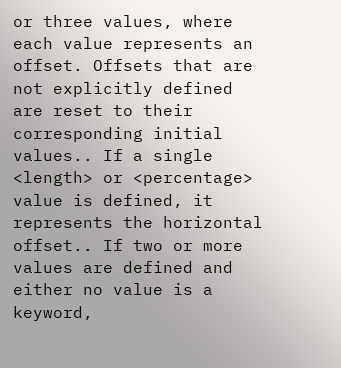or three values, where each value represents an offset. Offsets that are not explicitly defined are reset to their corresponding initial values.. If a single <length> or <percentage> value is defined, it represents the horizontal offset.. If two or more values are defined and either no value is a keyword,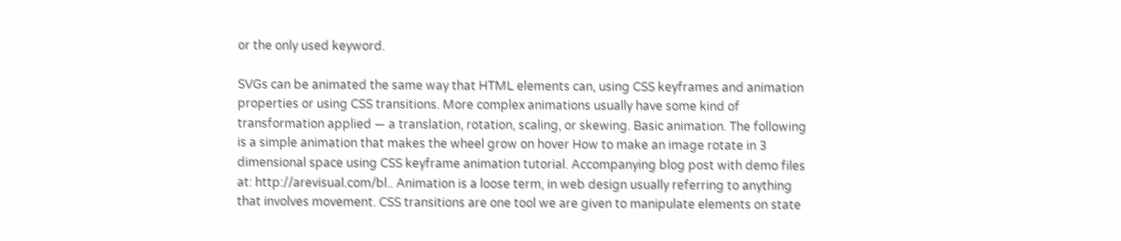or the only used keyword.

SVGs can be animated the same way that HTML elements can, using CSS keyframes and animation properties or using CSS transitions. More complex animations usually have some kind of transformation applied — a translation, rotation, scaling, or skewing. Basic animation. The following is a simple animation that makes the wheel grow on hover How to make an image rotate in 3 dimensional space using CSS keyframe animation tutorial. Accompanying blog post with demo files at: http://arevisual.com/bl.. Animation is a loose term, in web design usually referring to anything that involves movement. CSS transitions are one tool we are given to manipulate elements on state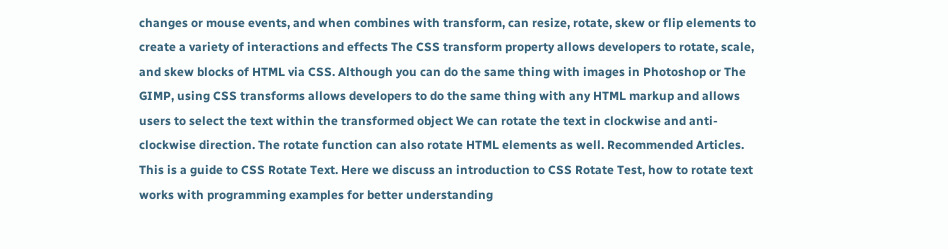changes or mouse events, and when combines with transform, can resize, rotate, skew or flip elements to create a variety of interactions and effects The CSS transform property allows developers to rotate, scale, and skew blocks of HTML via CSS. Although you can do the same thing with images in Photoshop or The GIMP, using CSS transforms allows developers to do the same thing with any HTML markup and allows users to select the text within the transformed object We can rotate the text in clockwise and anti-clockwise direction. The rotate function can also rotate HTML elements as well. Recommended Articles. This is a guide to CSS Rotate Text. Here we discuss an introduction to CSS Rotate Test, how to rotate text works with programming examples for better understanding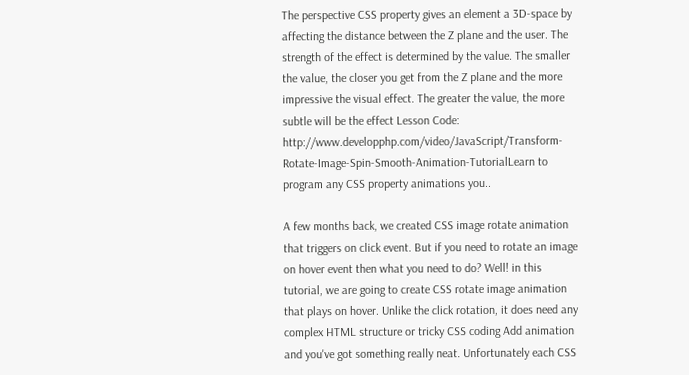The perspective CSS property gives an element a 3D-space by affecting the distance between the Z plane and the user. The strength of the effect is determined by the value. The smaller the value, the closer you get from the Z plane and the more impressive the visual effect. The greater the value, the more subtle will be the effect Lesson Code: http://www.developphp.com/video/JavaScript/Transform-Rotate-Image-Spin-Smooth-Animation-TutorialLearn to program any CSS property animations you..

A few months back, we created CSS image rotate animation that triggers on click event. But if you need to rotate an image on hover event then what you need to do? Well! in this tutorial, we are going to create CSS rotate image animation that plays on hover. Unlike the click rotation, it does need any complex HTML structure or tricky CSS coding Add animation and you've got something really neat. Unfortunately each CSS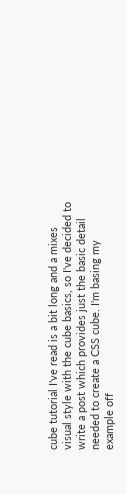cube tutorial I've read is a bit long and a mixes visual style with the cube basics, so I've decided to write a post which provides just the basic detail needed to create a CSS cube. I'm basing my example off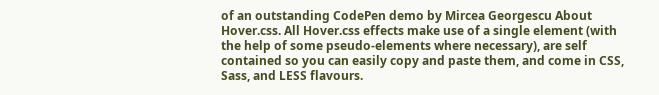of an outstanding CodePen demo by Mircea Georgescu About Hover.css. All Hover.css effects make use of a single element (with the help of some pseudo-elements where necessary), are self contained so you can easily copy and paste them, and come in CSS, Sass, and LESS flavours.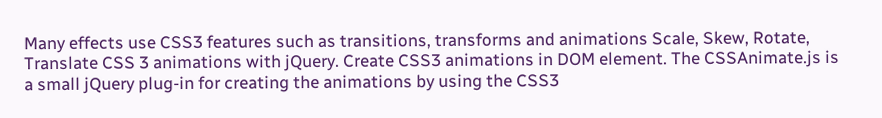Many effects use CSS3 features such as transitions, transforms and animations Scale, Skew, Rotate, Translate CSS 3 animations with jQuery. Create CSS3 animations in DOM element. The CSSAnimate.js is a small jQuery plug-in for creating the animations by using the CSS3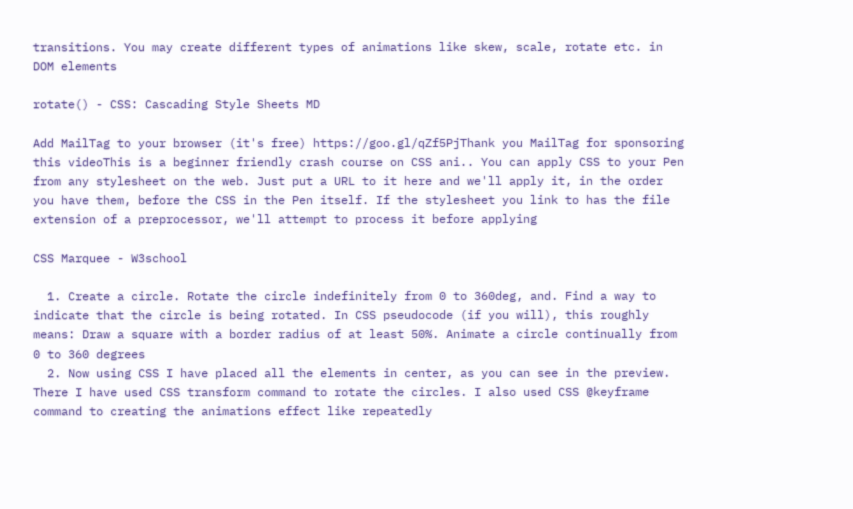transitions. You may create different types of animations like skew, scale, rotate etc. in DOM elements

rotate() - CSS: Cascading Style Sheets MD

Add MailTag to your browser (it's free) https://goo.gl/qZf5PjThank you MailTag for sponsoring this videoThis is a beginner friendly crash course on CSS ani.. You can apply CSS to your Pen from any stylesheet on the web. Just put a URL to it here and we'll apply it, in the order you have them, before the CSS in the Pen itself. If the stylesheet you link to has the file extension of a preprocessor, we'll attempt to process it before applying

CSS Marquee - W3school

  1. Create a circle. Rotate the circle indefinitely from 0 to 360deg, and. Find a way to indicate that the circle is being rotated. In CSS pseudocode (if you will), this roughly means: Draw a square with a border radius of at least 50%. Animate a circle continually from 0 to 360 degrees
  2. Now using CSS I have placed all the elements in center, as you can see in the preview. There I have used CSS transform command to rotate the circles. I also used CSS @keyframe command to creating the animations effect like repeatedly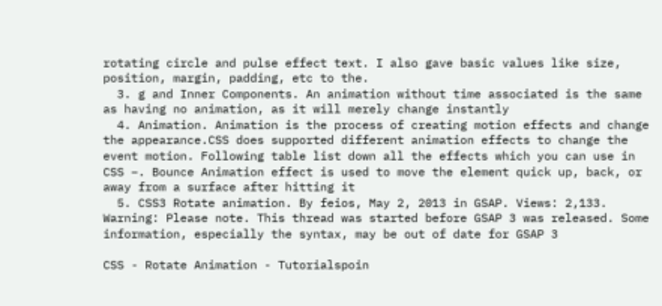rotating circle and pulse effect text. I also gave basic values like size, position, margin, padding, etc to the.
  3. g and Inner Components. An animation without time associated is the same as having no animation, as it will merely change instantly
  4. Animation. Animation is the process of creating motion effects and change the appearance.CSS does supported different animation effects to change the event motion. Following table list down all the effects which you can use in CSS −. Bounce Animation effect is used to move the element quick up, back, or away from a surface after hitting it
  5. CSS3 Rotate animation. By feios, May 2, 2013 in GSAP. Views: 2,133. Warning: Please note. This thread was started before GSAP 3 was released. Some information, especially the syntax, may be out of date for GSAP 3

CSS - Rotate Animation - Tutorialspoin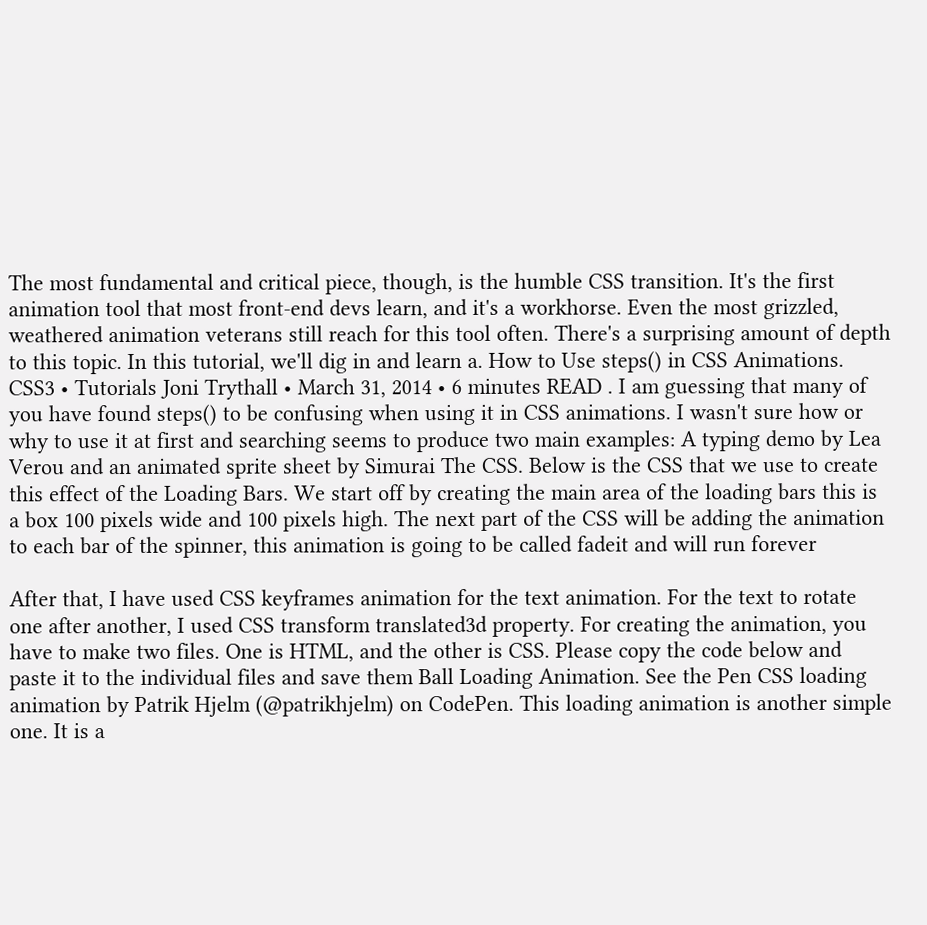The most fundamental and critical piece, though, is the humble CSS transition. It's the first animation tool that most front-end devs learn, and it's a workhorse. Even the most grizzled, weathered animation veterans still reach for this tool often. There's a surprising amount of depth to this topic. In this tutorial, we'll dig in and learn a. How to Use steps() in CSS Animations. CSS3 • Tutorials Joni Trythall • March 31, 2014 • 6 minutes READ . I am guessing that many of you have found steps() to be confusing when using it in CSS animations. I wasn't sure how or why to use it at first and searching seems to produce two main examples: A typing demo by Lea Verou and an animated sprite sheet by Simurai The CSS. Below is the CSS that we use to create this effect of the Loading Bars. We start off by creating the main area of the loading bars this is a box 100 pixels wide and 100 pixels high. The next part of the CSS will be adding the animation to each bar of the spinner, this animation is going to be called fadeit and will run forever

After that, I have used CSS keyframes animation for the text animation. For the text to rotate one after another, I used CSS transform translated3d property. For creating the animation, you have to make two files. One is HTML, and the other is CSS. Please copy the code below and paste it to the individual files and save them Ball Loading Animation. See the Pen CSS loading animation by Patrik Hjelm (@patrikhjelm) on CodePen. This loading animation is another simple one. It is a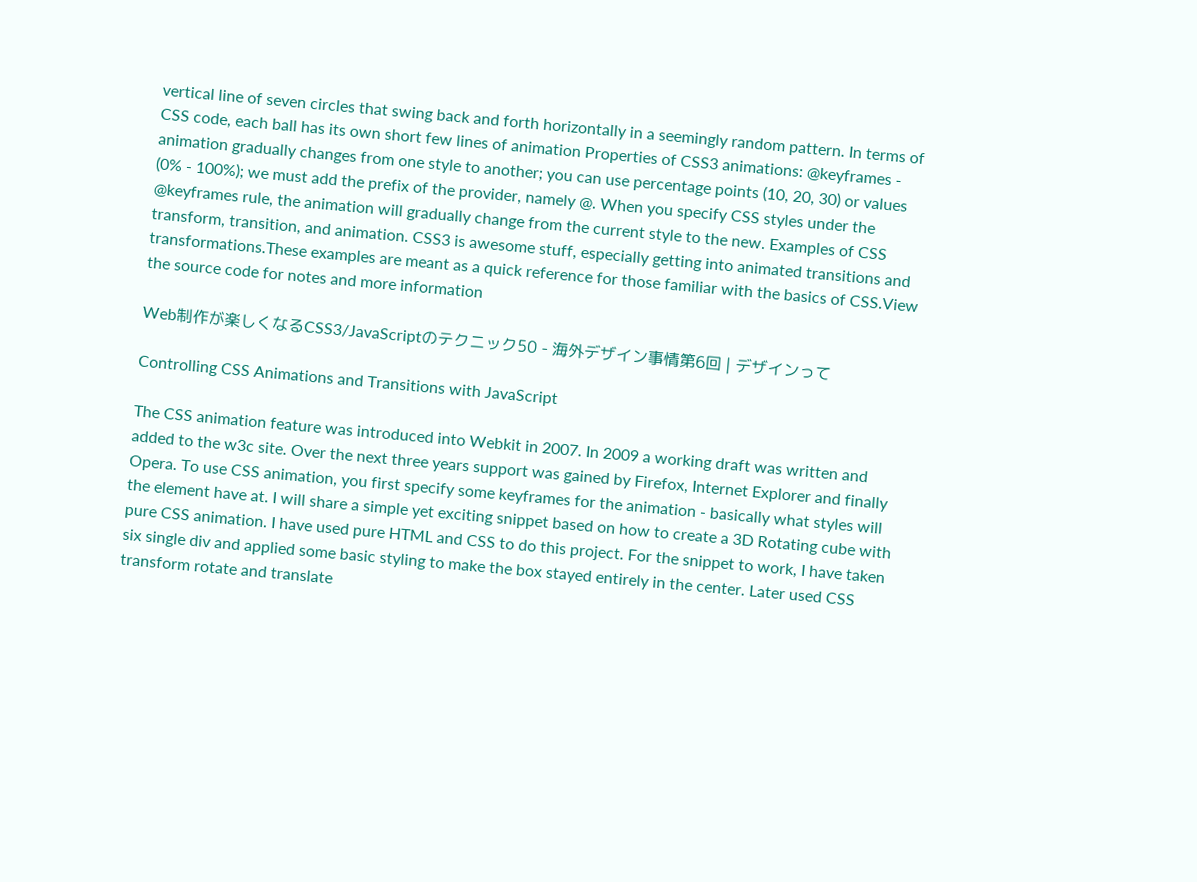vertical line of seven circles that swing back and forth horizontally in a seemingly random pattern. In terms of CSS code, each ball has its own short few lines of animation Properties of CSS3 animations: @keyframes - animation gradually changes from one style to another; you can use percentage points (10, 20, 30) or values (0% - 100%); we must add the prefix of the provider, namely @. When you specify CSS styles under the @keyframes rule, the animation will gradually change from the current style to the new. Examples of CSS transform, transition, and animation. CSS3 is awesome stuff, especially getting into animated transitions and transformations.These examples are meant as a quick reference for those familiar with the basics of CSS.View the source code for notes and more information

Web制作が楽しくなるCSS3/JavaScriptのテクニック50 - 海外デザイン事情第6回 | デザインって

Controlling CSS Animations and Transitions with JavaScript

The CSS animation feature was introduced into Webkit in 2007. In 2009 a working draft was written and added to the w3c site. Over the next three years support was gained by Firefox, Internet Explorer and finally Opera. To use CSS animation, you first specify some keyframes for the animation - basically what styles will the element have at. I will share a simple yet exciting snippet based on how to create a 3D Rotating cube with pure CSS animation. I have used pure HTML and CSS to do this project. For the snippet to work, I have taken six single div and applied some basic styling to make the box stayed entirely in the center. Later used CSS transform rotate and translate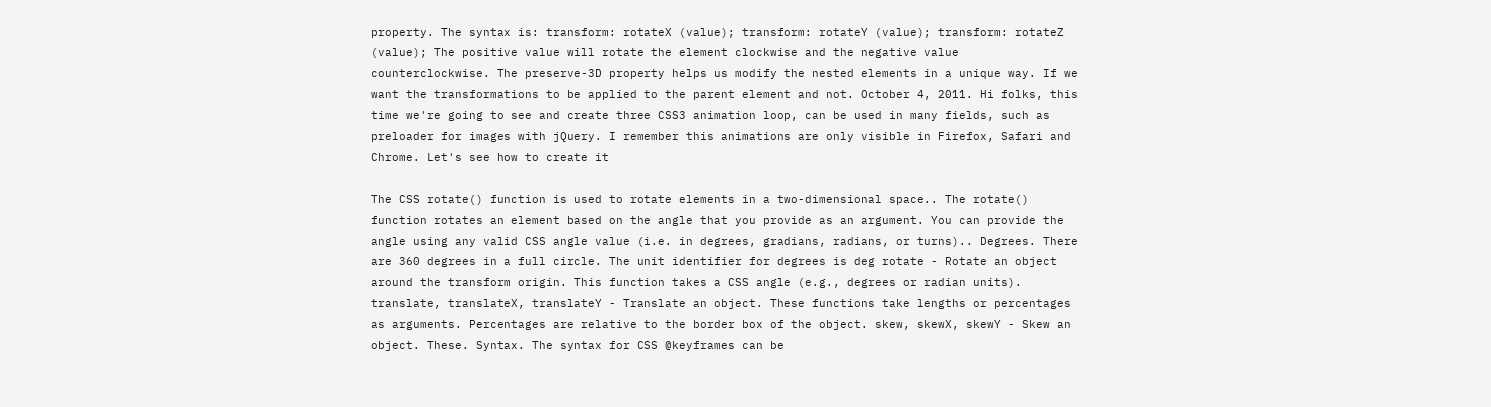property. The syntax is: transform: rotateX (value); transform: rotateY (value); transform: rotateZ (value); The positive value will rotate the element clockwise and the negative value counterclockwise. The preserve-3D property helps us modify the nested elements in a unique way. If we want the transformations to be applied to the parent element and not. October 4, 2011. Hi folks, this time we're going to see and create three CSS3 animation loop, can be used in many fields, such as preloader for images with jQuery. I remember this animations are only visible in Firefox, Safari and Chrome. Let's see how to create it

The CSS rotate() function is used to rotate elements in a two-dimensional space.. The rotate() function rotates an element based on the angle that you provide as an argument. You can provide the angle using any valid CSS angle value (i.e. in degrees, gradians, radians, or turns).. Degrees. There are 360 degrees in a full circle. The unit identifier for degrees is deg rotate - Rotate an object around the transform origin. This function takes a CSS angle (e.g., degrees or radian units). translate, translateX, translateY - Translate an object. These functions take lengths or percentages as arguments. Percentages are relative to the border box of the object. skew, skewX, skewY - Skew an object. These. Syntax. The syntax for CSS @keyframes can be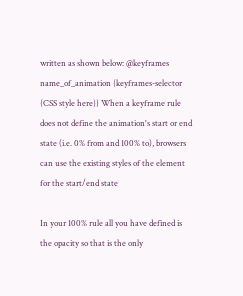written as shown below: @keyframes name_of_animation {keyframes-selector {CSS style here}} When a keyframe rule does not define the animation's start or end state (i.e. 0% from and 100% to), browsers can use the existing styles of the element for the start/end state

In your 100% rule all you have defined is the opacity so that is the only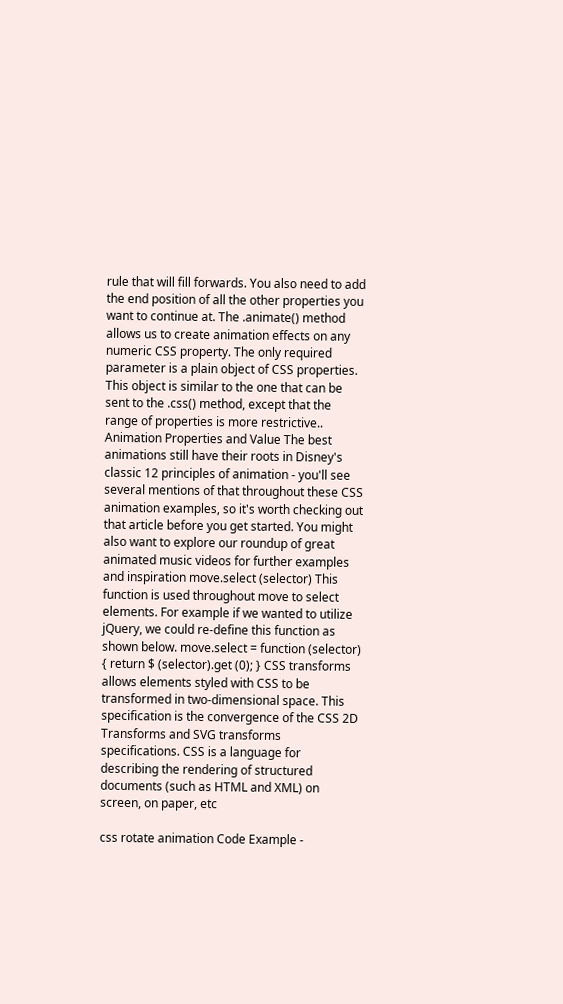rule that will fill forwards. You also need to add the end position of all the other properties you want to continue at. The .animate() method allows us to create animation effects on any numeric CSS property. The only required parameter is a plain object of CSS properties. This object is similar to the one that can be sent to the .css() method, except that the range of properties is more restrictive.. Animation Properties and Value The best animations still have their roots in Disney's classic 12 principles of animation - you'll see several mentions of that throughout these CSS animation examples, so it's worth checking out that article before you get started. You might also want to explore our roundup of great animated music videos for further examples and inspiration move.select (selector) This function is used throughout move to select elements. For example if we wanted to utilize jQuery, we could re-define this function as shown below. move.select = function (selector) { return $ (selector).get (0); } CSS transforms allows elements styled with CSS to be transformed in two-dimensional space. This specification is the convergence of the CSS 2D Transforms and SVG transforms specifications. CSS is a language for describing the rendering of structured documents (such as HTML and XML) on screen, on paper, etc

css rotate animation Code Example -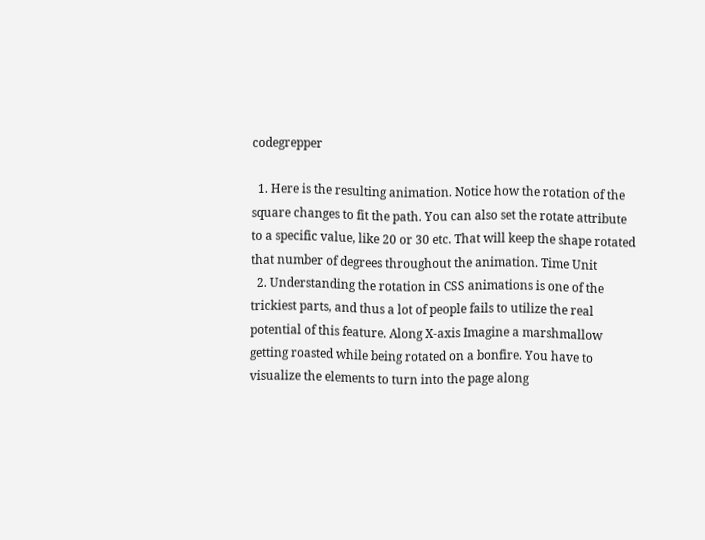codegrepper

  1. Here is the resulting animation. Notice how the rotation of the square changes to fit the path. You can also set the rotate attribute to a specific value, like 20 or 30 etc. That will keep the shape rotated that number of degrees throughout the animation. Time Unit
  2. Understanding the rotation in CSS animations is one of the trickiest parts, and thus a lot of people fails to utilize the real potential of this feature. Along X-axis Imagine a marshmallow getting roasted while being rotated on a bonfire. You have to visualize the elements to turn into the page along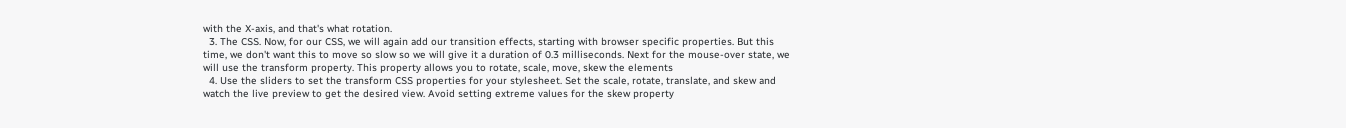with the X-axis, and that's what rotation.
  3. The CSS. Now, for our CSS, we will again add our transition effects, starting with browser specific properties. But this time, we don't want this to move so slow so we will give it a duration of 0.3 milliseconds. Next for the mouse-over state, we will use the transform property. This property allows you to rotate, scale, move, skew the elements
  4. Use the sliders to set the transform CSS properties for your stylesheet. Set the scale, rotate, translate, and skew and watch the live preview to get the desired view. Avoid setting extreme values for the skew property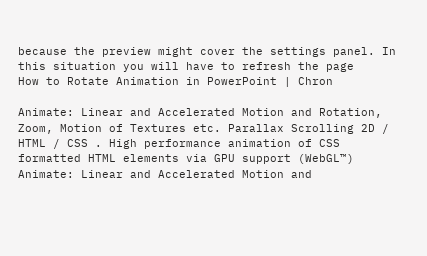because the preview might cover the settings panel. In this situation you will have to refresh the page
How to Rotate Animation in PowerPoint | Chron

Animate: Linear and Accelerated Motion and Rotation, Zoom, Motion of Textures etc. Parallax Scrolling 2D / HTML / CSS . High performance animation of CSS formatted HTML elements via GPU support (WebGL™) Animate: Linear and Accelerated Motion and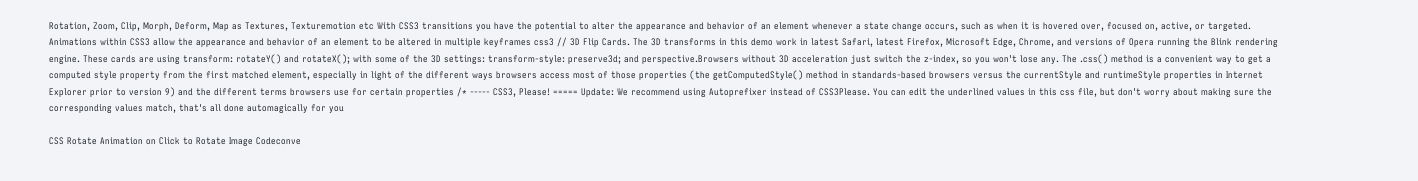Rotation, Zoom, Clip, Morph, Deform, Map as Textures, Texturemotion etc With CSS3 transitions you have the potential to alter the appearance and behavior of an element whenever a state change occurs, such as when it is hovered over, focused on, active, or targeted. Animations within CSS3 allow the appearance and behavior of an element to be altered in multiple keyframes css3 // 3D Flip Cards. The 3D transforms in this demo work in latest Safari, latest Firefox, Microsoft Edge, Chrome, and versions of Opera running the Blink rendering engine. These cards are using transform: rotateY() and rotateX(); with some of the 3D settings: transform-style: preserve3d; and perspective.Browsers without 3D acceleration just switch the z-index, so you won't lose any. The .css() method is a convenient way to get a computed style property from the first matched element, especially in light of the different ways browsers access most of those properties (the getComputedStyle() method in standards-based browsers versus the currentStyle and runtimeStyle properties in Internet Explorer prior to version 9) and the different terms browsers use for certain properties /* ----- CSS3, Please! ===== Update: We recommend using Autoprefixer instead of CSS3Please. You can edit the underlined values in this css file, but don't worry about making sure the corresponding values match, that's all done automagically for you

CSS Rotate Animation on Click to Rotate Image Codeconve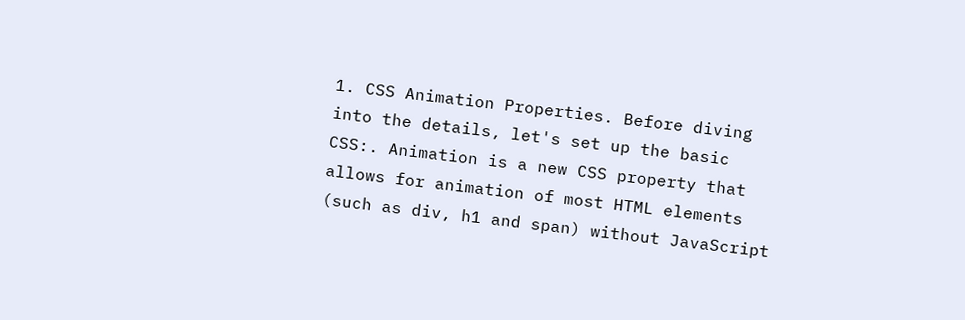1. CSS Animation Properties. Before diving into the details, let's set up the basic CSS:. Animation is a new CSS property that allows for animation of most HTML elements (such as div, h1 and span) without JavaScript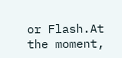or Flash.At the moment,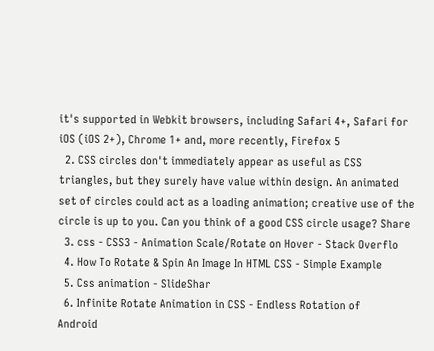it's supported in Webkit browsers, including Safari 4+, Safari for iOS (iOS 2+), Chrome 1+ and, more recently, Firefox 5
  2. CSS circles don't immediately appear as useful as CSS triangles, but they surely have value within design. An animated set of circles could act as a loading animation; creative use of the circle is up to you. Can you think of a good CSS circle usage? Share
  3. css - CSS3 - Animation Scale/Rotate on Hover - Stack Overflo
  4. How To Rotate & Spin An Image In HTML CSS - Simple Example
  5. Css animation - SlideShar
  6. Infinite Rotate Animation in CSS - Endless Rotation of
Android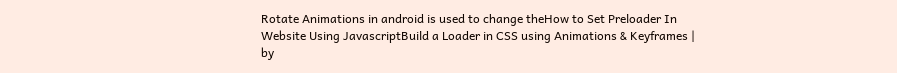Rotate Animations in android is used to change theHow to Set Preloader In Website Using JavascriptBuild a Loader in CSS using Animations & Keyframes | by